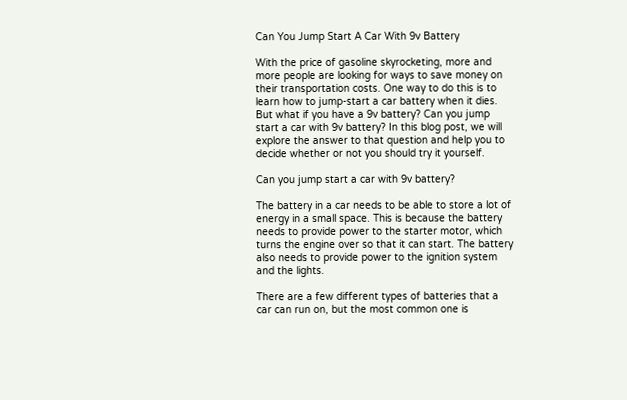Can You Jump Start A Car With 9v Battery

With the price of gasoline skyrocketing, more and more people are looking for ways to save money on their transportation costs. One way to do this is to learn how to jump-start a car battery when it dies. But what if you have a 9v battery? Can you jump start a car with 9v battery? In this blog post, we will explore the answer to that question and help you to decide whether or not you should try it yourself.

Can you jump start a car with 9v battery?

The battery in a car needs to be able to store a lot of energy in a small space. This is because the battery needs to provide power to the starter motor, which turns the engine over so that it can start. The battery also needs to provide power to the ignition system and the lights.

There are a few different types of batteries that a car can run on, but the most common one is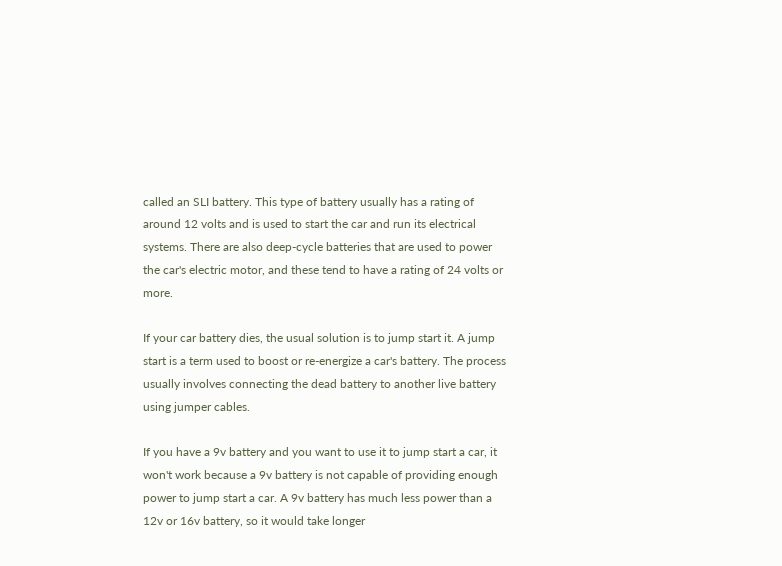called an SLI battery. This type of battery usually has a rating of around 12 volts and is used to start the car and run its electrical systems. There are also deep-cycle batteries that are used to power the car's electric motor, and these tend to have a rating of 24 volts or more.

If your car battery dies, the usual solution is to jump start it. A jump start is a term used to boost or re-energize a car's battery. The process usually involves connecting the dead battery to another live battery using jumper cables.

If you have a 9v battery and you want to use it to jump start a car, it won't work because a 9v battery is not capable of providing enough power to jump start a car. A 9v battery has much less power than a 12v or 16v battery, so it would take longer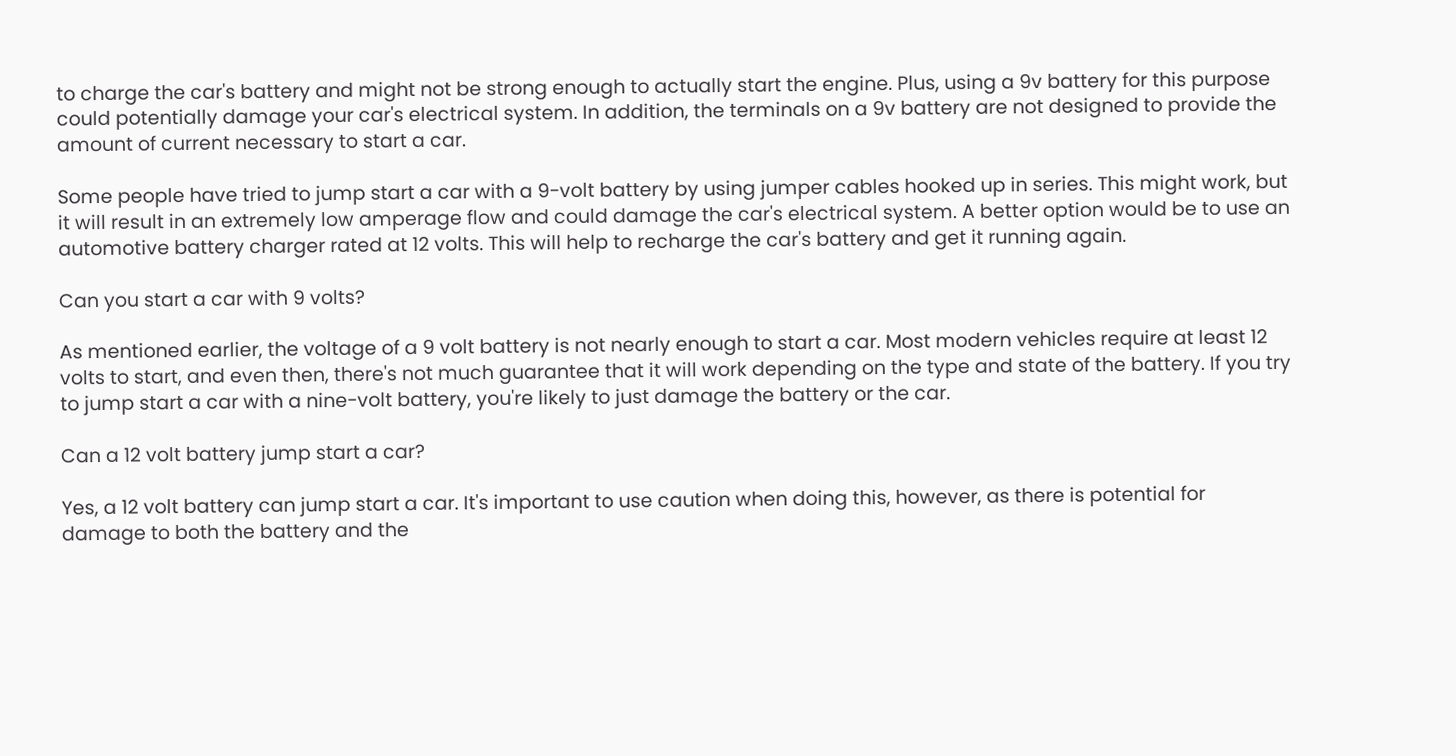to charge the car's battery and might not be strong enough to actually start the engine. Plus, using a 9v battery for this purpose could potentially damage your car's electrical system. In addition, the terminals on a 9v battery are not designed to provide the amount of current necessary to start a car.

Some people have tried to jump start a car with a 9-volt battery by using jumper cables hooked up in series. This might work, but it will result in an extremely low amperage flow and could damage the car's electrical system. A better option would be to use an automotive battery charger rated at 12 volts. This will help to recharge the car's battery and get it running again.

Can you start a car with 9 volts?

As mentioned earlier, the voltage of a 9 volt battery is not nearly enough to start a car. Most modern vehicles require at least 12 volts to start, and even then, there's not much guarantee that it will work depending on the type and state of the battery. If you try to jump start a car with a nine-volt battery, you're likely to just damage the battery or the car.

Can a 12 volt battery jump start a car?

Yes, a 12 volt battery can jump start a car. It's important to use caution when doing this, however, as there is potential for damage to both the battery and the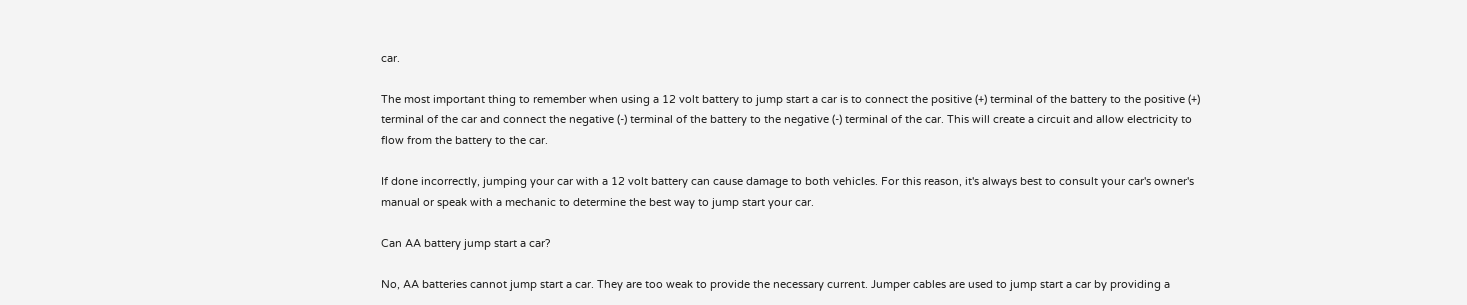car.

The most important thing to remember when using a 12 volt battery to jump start a car is to connect the positive (+) terminal of the battery to the positive (+) terminal of the car and connect the negative (-) terminal of the battery to the negative (-) terminal of the car. This will create a circuit and allow electricity to flow from the battery to the car.

If done incorrectly, jumping your car with a 12 volt battery can cause damage to both vehicles. For this reason, it's always best to consult your car's owner's manual or speak with a mechanic to determine the best way to jump start your car.

Can AA battery jump start a car?

No, AA batteries cannot jump start a car. They are too weak to provide the necessary current. Jumper cables are used to jump start a car by providing a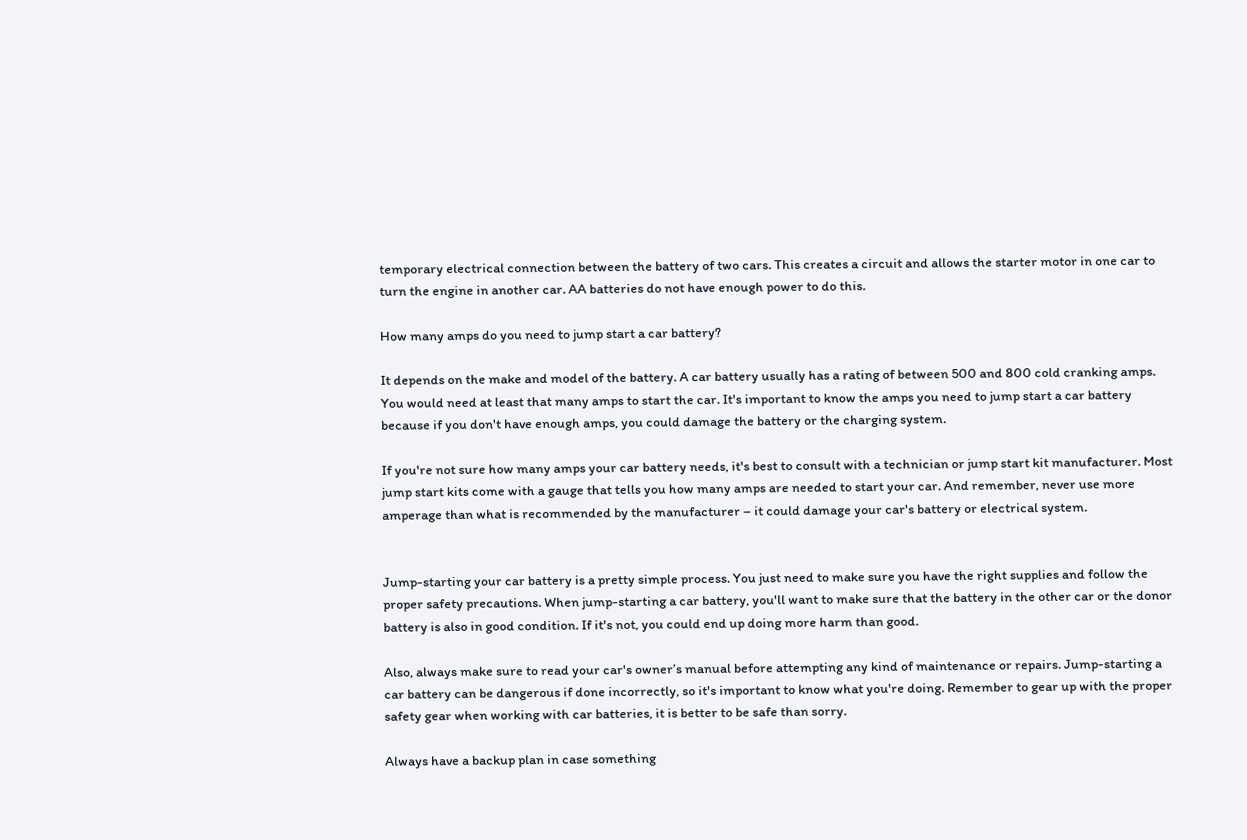temporary electrical connection between the battery of two cars. This creates a circuit and allows the starter motor in one car to turn the engine in another car. AA batteries do not have enough power to do this.

How many amps do you need to jump start a car battery?

It depends on the make and model of the battery. A car battery usually has a rating of between 500 and 800 cold cranking amps. You would need at least that many amps to start the car. It's important to know the amps you need to jump start a car battery because if you don't have enough amps, you could damage the battery or the charging system.

If you're not sure how many amps your car battery needs, it's best to consult with a technician or jump start kit manufacturer. Most jump start kits come with a gauge that tells you how many amps are needed to start your car. And remember, never use more amperage than what is recommended by the manufacturer – it could damage your car's battery or electrical system.


Jump-starting your car battery is a pretty simple process. You just need to make sure you have the right supplies and follow the proper safety precautions. When jump-starting a car battery, you'll want to make sure that the battery in the other car or the donor battery is also in good condition. If it's not, you could end up doing more harm than good.

Also, always make sure to read your car's owner’s manual before attempting any kind of maintenance or repairs. Jump-starting a car battery can be dangerous if done incorrectly, so it's important to know what you're doing. Remember to gear up with the proper safety gear when working with car batteries, it is better to be safe than sorry.

Always have a backup plan in case something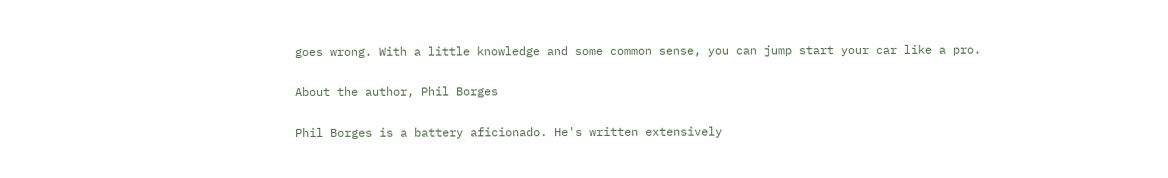goes wrong. With a little knowledge and some common sense, you can jump start your car like a pro.

About the author, Phil Borges

Phil Borges is a battery aficionado. He's written extensively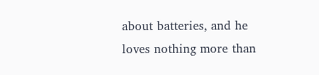about batteries, and he loves nothing more than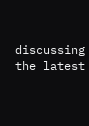discussing the latest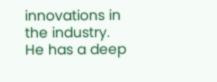innovations in the industry. He has a deep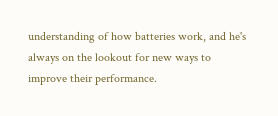understanding of how batteries work, and he's always on the lookout for new ways to improve their performance.